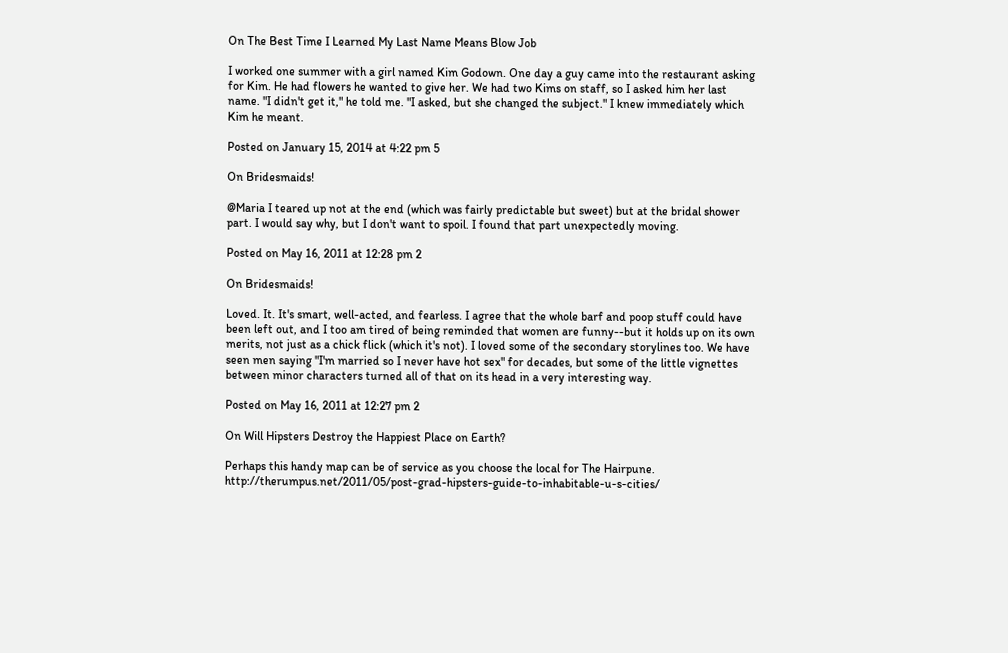On The Best Time I Learned My Last Name Means Blow Job

I worked one summer with a girl named Kim Godown. One day a guy came into the restaurant asking for Kim. He had flowers he wanted to give her. We had two Kims on staff, so I asked him her last name. "I didn't get it," he told me. "I asked, but she changed the subject." I knew immediately which Kim he meant.

Posted on January 15, 2014 at 4:22 pm 5

On Bridesmaids!

@Maria I teared up not at the end (which was fairly predictable but sweet) but at the bridal shower part. I would say why, but I don't want to spoil. I found that part unexpectedly moving.

Posted on May 16, 2011 at 12:28 pm 2

On Bridesmaids!

Loved. It. It's smart, well-acted, and fearless. I agree that the whole barf and poop stuff could have been left out, and I too am tired of being reminded that women are funny--but it holds up on its own merits, not just as a chick flick (which it's not). I loved some of the secondary storylines too. We have seen men saying "I'm married so I never have hot sex" for decades, but some of the little vignettes between minor characters turned all of that on its head in a very interesting way.

Posted on May 16, 2011 at 12:27 pm 2

On Will Hipsters Destroy the Happiest Place on Earth?

Perhaps this handy map can be of service as you choose the local for The Hairpune. http://therumpus.net/2011/05/post-grad-hipsters-guide-to-inhabitable-u-s-cities/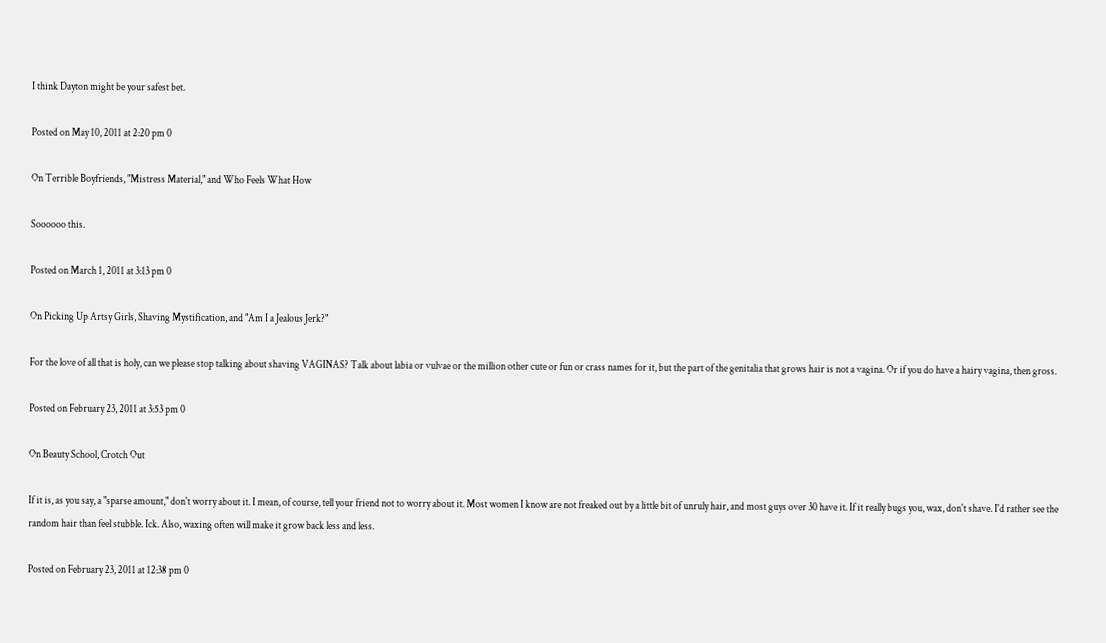I think Dayton might be your safest bet.

Posted on May 10, 2011 at 2:20 pm 0

On Terrible Boyfriends, "Mistress Material," and Who Feels What How

Soooooo this.

Posted on March 1, 2011 at 3:13 pm 0

On Picking Up Artsy Girls, Shaving Mystification, and "Am I a Jealous Jerk?"

For the love of all that is holy, can we please stop talking about shaving VAGINAS? Talk about labia or vulvae or the million other cute or fun or crass names for it, but the part of the genitalia that grows hair is not a vagina. Or if you do have a hairy vagina, then gross.

Posted on February 23, 2011 at 3:53 pm 0

On Beauty School, Crotch Out

If it is, as you say, a "sparse amount," don't worry about it. I mean, of course, tell your friend not to worry about it. Most women I know are not freaked out by a little bit of unruly hair, and most guys over 30 have it. If it really bugs you, wax, don't shave. I'd rather see the random hair than feel stubble. Ick. Also, waxing often will make it grow back less and less.

Posted on February 23, 2011 at 12:38 pm 0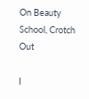On Beauty School, Crotch Out

I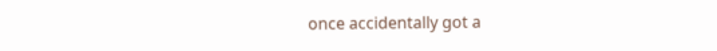once accidentally got a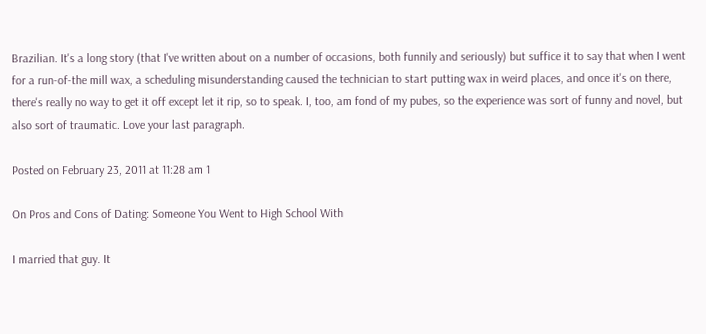Brazilian. It's a long story (that I've written about on a number of occasions, both funnily and seriously) but suffice it to say that when I went for a run-of-the mill wax, a scheduling misunderstanding caused the technician to start putting wax in weird places, and once it's on there, there's really no way to get it off except let it rip, so to speak. I, too, am fond of my pubes, so the experience was sort of funny and novel, but also sort of traumatic. Love your last paragraph.

Posted on February 23, 2011 at 11:28 am 1

On Pros and Cons of Dating: Someone You Went to High School With

I married that guy. It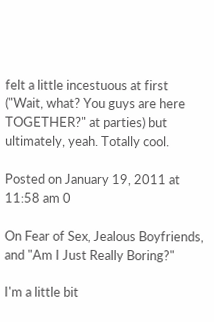felt a little incestuous at first ("Wait, what? You guys are here TOGETHER?" at parties) but ultimately, yeah. Totally cool.

Posted on January 19, 2011 at 11:58 am 0

On Fear of Sex, Jealous Boyfriends, and "Am I Just Really Boring?"

I'm a little bit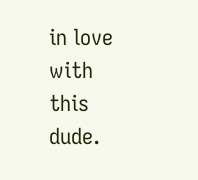in love with this dude.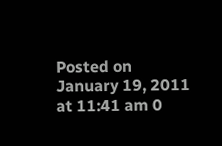Posted on January 19, 2011 at 11:41 am 0